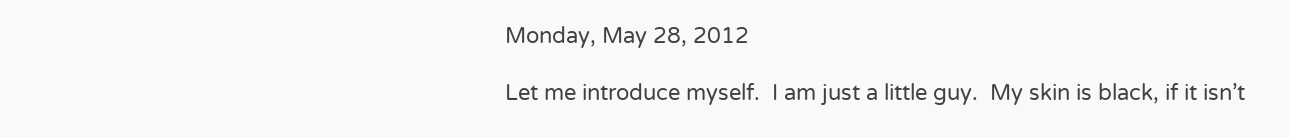Monday, May 28, 2012

Let me introduce myself.  I am just a little guy.  My skin is black, if it isn’t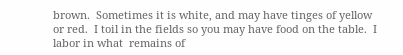brown.  Sometimes it is white, and may have tinges of yellow or red.  I toil in the fields so you may have food on the table.  I labor in what  remains of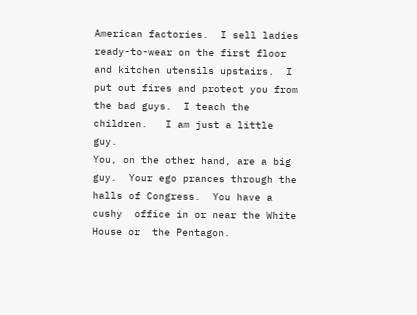American factories.  I sell ladies ready-to-wear on the first floor and kitchen utensils upstairs.  I put out fires and protect you from the bad guys.  I teach the children.   I am just a little guy.
You, on the other hand, are a big guy.  Your ego prances through the halls of Congress.  You have a cushy  office in or near the White House or  the Pentagon.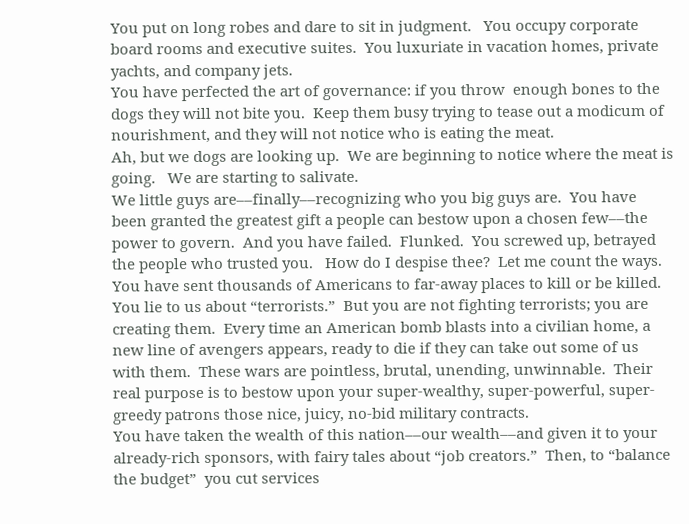You put on long robes and dare to sit in judgment.   You occupy corporate board rooms and executive suites.  You luxuriate in vacation homes, private yachts, and company jets.
You have perfected the art of governance: if you throw  enough bones to the dogs they will not bite you.  Keep them busy trying to tease out a modicum of nourishment, and they will not notice who is eating the meat.
Ah, but we dogs are looking up.  We are beginning to notice where the meat is going.   We are starting to salivate.
We little guys are––finally––recognizing who you big guys are.  You have been granted the greatest gift a people can bestow upon a chosen few––the power to govern.  And you have failed.  Flunked.  You screwed up, betrayed the people who trusted you.   How do I despise thee?  Let me count the ways.
You have sent thousands of Americans to far-away places to kill or be killed.  You lie to us about “terrorists.”  But you are not fighting terrorists; you are creating them.  Every time an American bomb blasts into a civilian home, a new line of avengers appears, ready to die if they can take out some of us with them.  These wars are pointless, brutal, unending, unwinnable.  Their real purpose is to bestow upon your super-wealthy, super-powerful, super-greedy patrons those nice, juicy, no-bid military contracts.
You have taken the wealth of this nation––our wealth––and given it to your already-rich sponsors, with fairy tales about “job creators.”  Then, to “balance the budget”  you cut services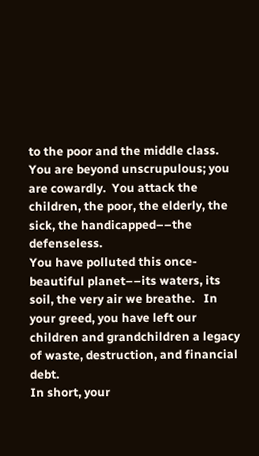to the poor and the middle class.  You are beyond unscrupulous; you are cowardly.  You attack the children, the poor, the elderly, the sick, the handicapped––the defenseless.
You have polluted this once-beautiful planet––its waters, its soil, the very air we breathe.   In your greed, you have left our children and grandchildren a legacy of waste, destruction, and financial debt.
In short, your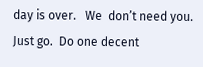day is over.   We  don’t need you.  Just go.  Do one decent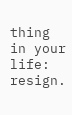thing in your life: resign.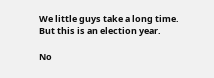We little guys take a long time.  But this is an election year.

No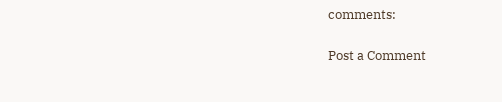comments:

Post a Comment